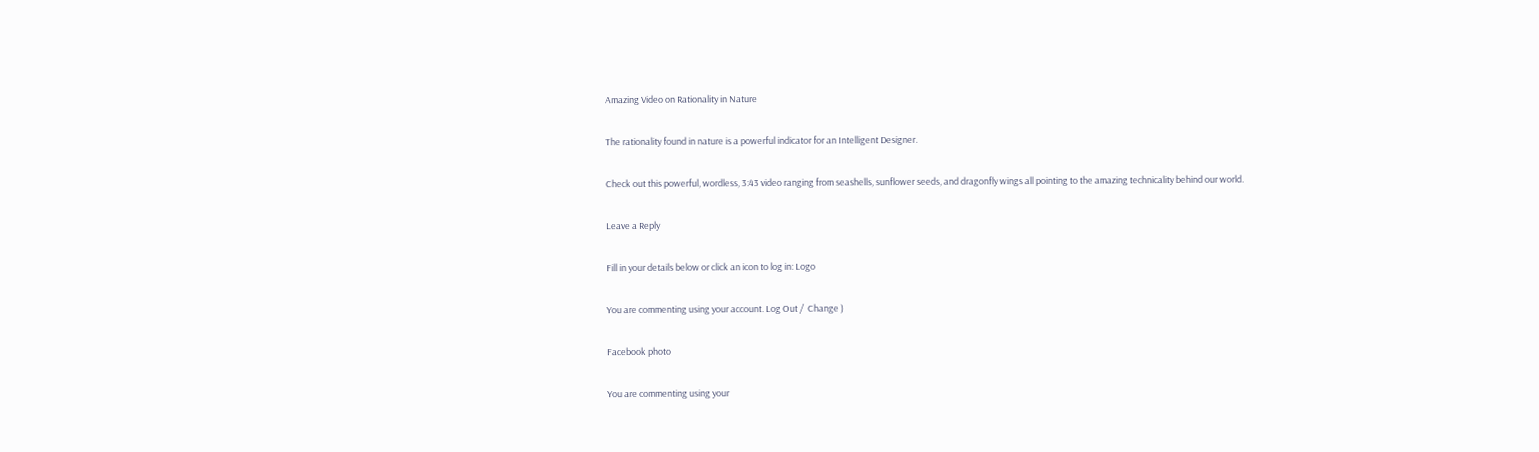Amazing Video on Rationality in Nature

The rationality found in nature is a powerful indicator for an Intelligent Designer.

Check out this powerful, wordless, 3:43 video ranging from seashells, sunflower seeds, and dragonfly wings all pointing to the amazing technicality behind our world.

Leave a Reply

Fill in your details below or click an icon to log in: Logo

You are commenting using your account. Log Out /  Change )

Facebook photo

You are commenting using your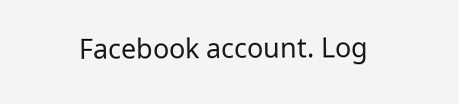Facebook account. Log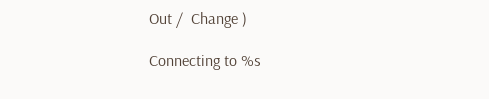Out /  Change )

Connecting to %s